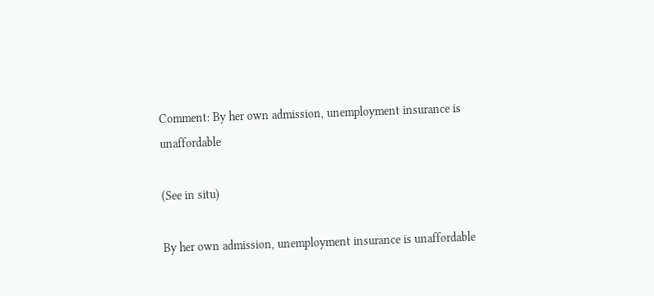Comment: By her own admission, unemployment insurance is unaffordable

(See in situ)

By her own admission, unemployment insurance is unaffordable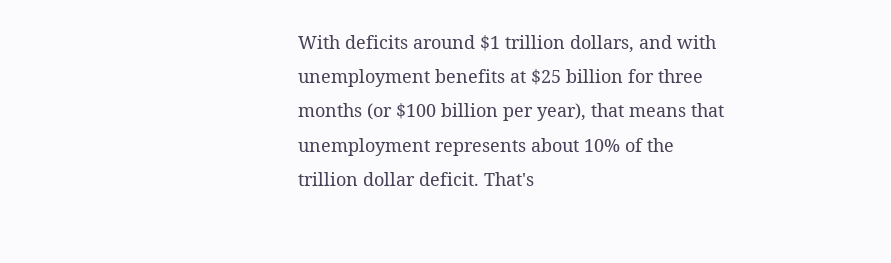With deficits around $1 trillion dollars, and with unemployment benefits at $25 billion for three months (or $100 billion per year), that means that unemployment represents about 10% of the trillion dollar deficit. That's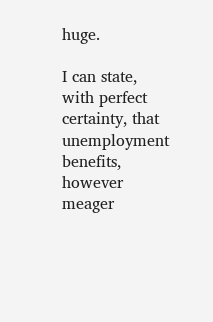huge.

I can state, with perfect certainty, that unemployment benefits, however meager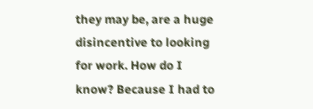they may be, are a huge disincentive to looking for work. How do I know? Because I had to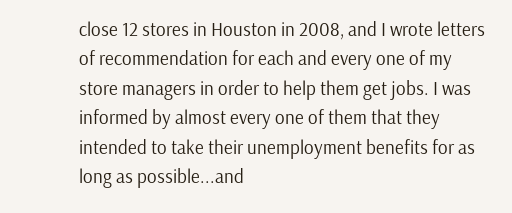close 12 stores in Houston in 2008, and I wrote letters of recommendation for each and every one of my store managers in order to help them get jobs. I was informed by almost every one of them that they intended to take their unemployment benefits for as long as possible...and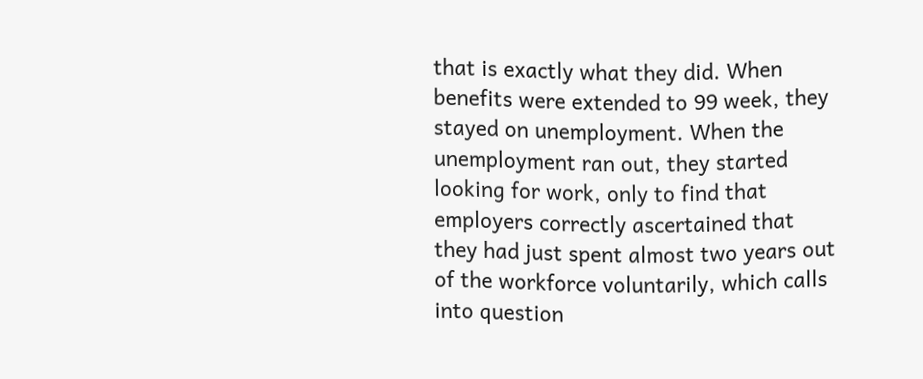that is exactly what they did. When benefits were extended to 99 week, they stayed on unemployment. When the unemployment ran out, they started looking for work, only to find that employers correctly ascertained that they had just spent almost two years out of the workforce voluntarily, which calls into question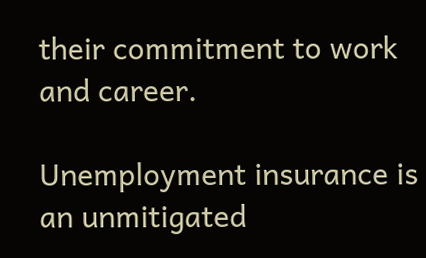their commitment to work and career.

Unemployment insurance is an unmitigated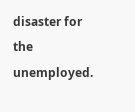disaster for the unemployed.